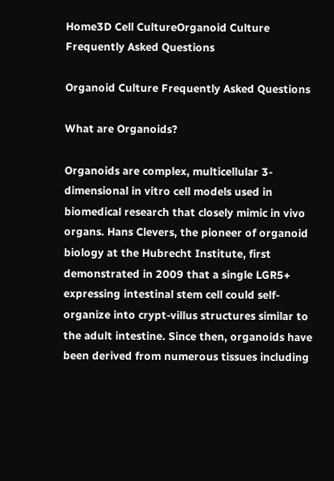Home3D Cell CultureOrganoid Culture Frequently Asked Questions

Organoid Culture Frequently Asked Questions

What are Organoids?

Organoids are complex, multicellular 3-dimensional in vitro cell models used in biomedical research that closely mimic in vivo organs. Hans Clevers, the pioneer of organoid biology at the Hubrecht Institute, first demonstrated in 2009 that a single LGR5+ expressing intestinal stem cell could self-organize into crypt-villus structures similar to the adult intestine. Since then, organoids have been derived from numerous tissues including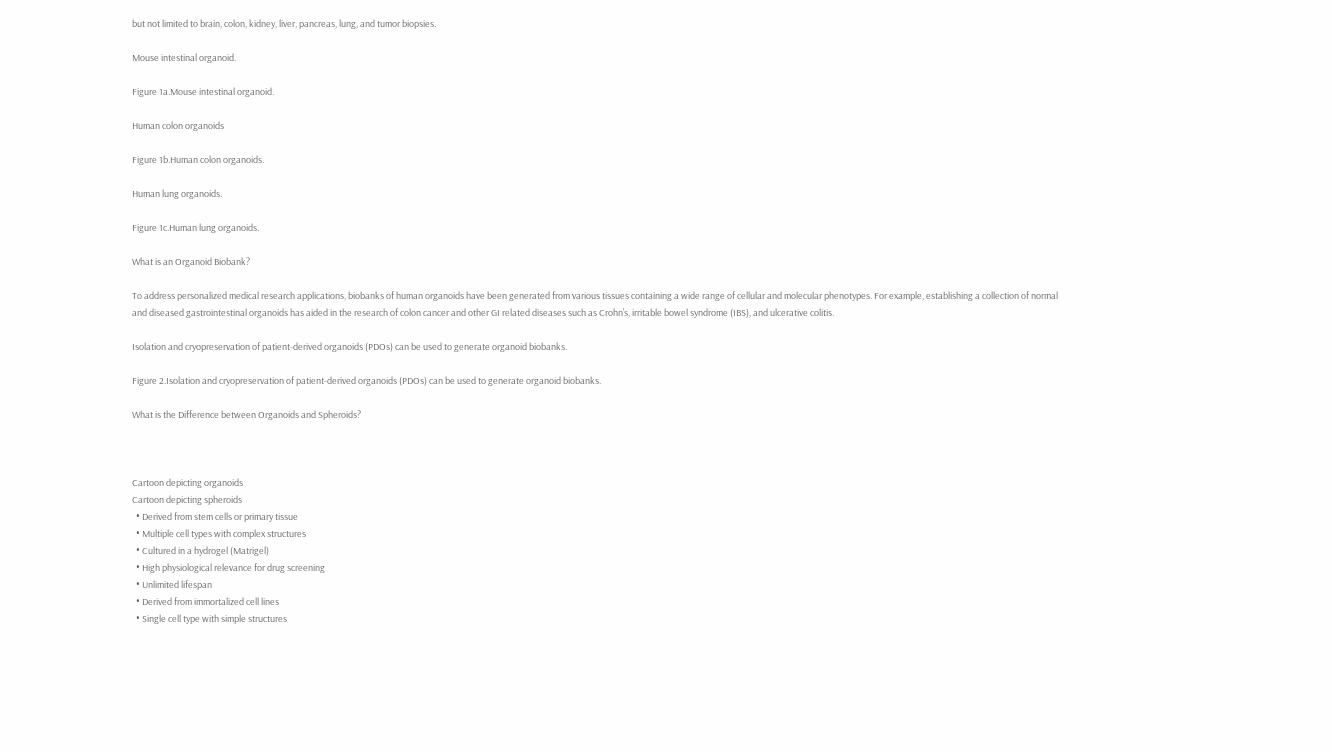but not limited to brain, colon, kidney, liver, pancreas, lung, and tumor biopsies.

Mouse intestinal organoid.

Figure 1a.Mouse intestinal organoid.

Human colon organoids

Figure 1b.Human colon organoids.

Human lung organoids.

Figure 1c.Human lung organoids.

What is an Organoid Biobank?

To address personalized medical research applications, biobanks of human organoids have been generated from various tissues containing a wide range of cellular and molecular phenotypes. For example, establishing a collection of normal and diseased gastrointestinal organoids has aided in the research of colon cancer and other GI related diseases such as Crohn’s, irritable bowel syndrome (IBS), and ulcerative colitis.

Isolation and cryopreservation of patient-derived organoids (PDOs) can be used to generate organoid biobanks.

Figure 2.Isolation and cryopreservation of patient-derived organoids (PDOs) can be used to generate organoid biobanks.

What is the Difference between Organoids and Spheroids?



Cartoon depicting organoids
Cartoon depicting spheroids
  • Derived from stem cells or primary tissue
  • Multiple cell types with complex structures
  • Cultured in a hydrogel (Matrigel)
  • High physiological relevance for drug screening
  • Unlimited lifespan
  • Derived from immortalized cell lines
  • Single cell type with simple structures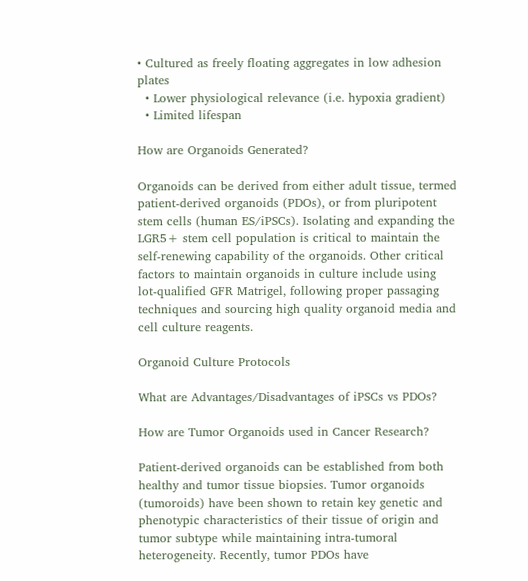• Cultured as freely floating aggregates in low adhesion plates
  • Lower physiological relevance (i.e. hypoxia gradient)
  • Limited lifespan

How are Organoids Generated?

Organoids can be derived from either adult tissue, termed patient-derived organoids (PDOs), or from pluripotent stem cells (human ES/iPSCs). Isolating and expanding the LGR5+ stem cell population is critical to maintain the self-renewing capability of the organoids. Other critical factors to maintain organoids in culture include using lot-qualified GFR Matrigel, following proper passaging techniques and sourcing high quality organoid media and cell culture reagents.

Organoid Culture Protocols

What are Advantages/Disadvantages of iPSCs vs PDOs?

How are Tumor Organoids used in Cancer Research?

Patient-derived organoids can be established from both healthy and tumor tissue biopsies. Tumor organoids (tumoroids) have been shown to retain key genetic and phenotypic characteristics of their tissue of origin and tumor subtype while maintaining intra-tumoral heterogeneity. Recently, tumor PDOs have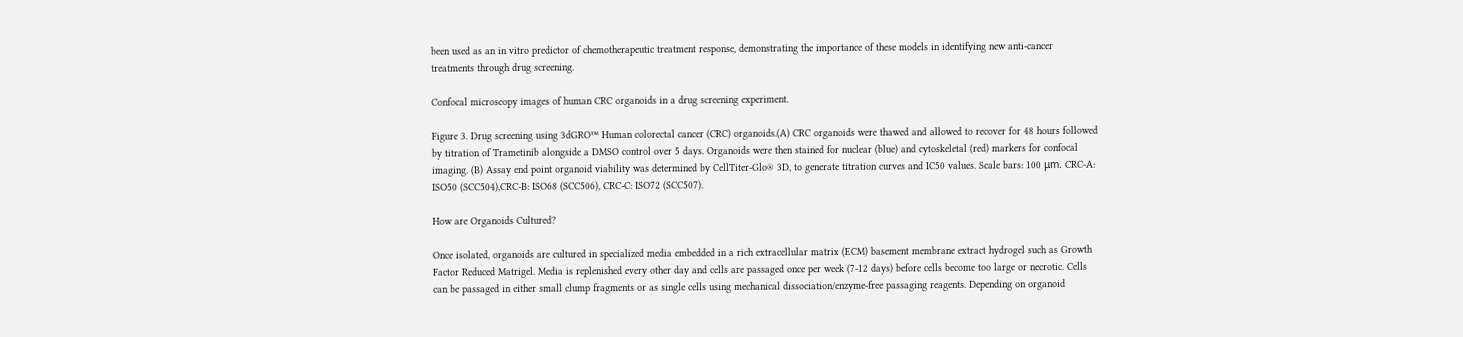been used as an in vitro predictor of chemotherapeutic treatment response, demonstrating the importance of these models in identifying new anti-cancer treatments through drug screening.

Confocal microscopy images of human CRC organoids in a drug screening experiment.

Figure 3. Drug screening using 3dGRO™ Human colorectal cancer (CRC) organoids.(A) CRC organoids were thawed and allowed to recover for 48 hours followed by titration of Trametinib alongside a DMSO control over 5 days. Organoids were then stained for nuclear (blue) and cytoskeletal (red) markers for confocal imaging. (B) Assay end point organoid viability was determined by CellTiter-Glo® 3D, to generate titration curves and IC50 values. Scale bars: 100 μm. CRC-A: ISO50 (SCC504),CRC-B: ISO68 (SCC506), CRC-C: ISO72 (SCC507).

How are Organoids Cultured?

Once isolated, organoids are cultured in specialized media embedded in a rich extracellular matrix (ECM) basement membrane extract hydrogel such as Growth Factor Reduced Matrigel. Media is replenished every other day and cells are passaged once per week (7-12 days) before cells become too large or necrotic. Cells can be passaged in either small clump fragments or as single cells using mechanical dissociation/enzyme-free passaging reagents. Depending on organoid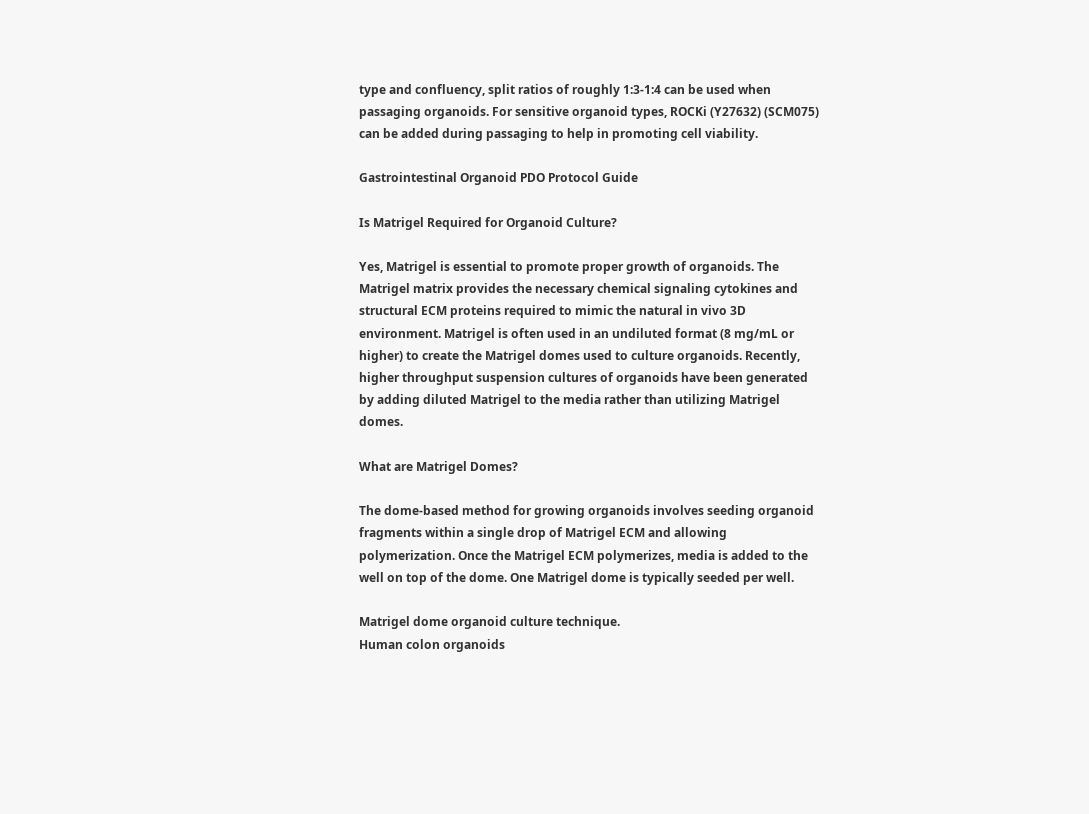type and confluency, split ratios of roughly 1:3-1:4 can be used when passaging organoids. For sensitive organoid types, ROCKi (Y27632) (SCM075) can be added during passaging to help in promoting cell viability.

Gastrointestinal Organoid PDO Protocol Guide

Is Matrigel Required for Organoid Culture?

Yes, Matrigel is essential to promote proper growth of organoids. The Matrigel matrix provides the necessary chemical signaling cytokines and structural ECM proteins required to mimic the natural in vivo 3D environment. Matrigel is often used in an undiluted format (8 mg/mL or higher) to create the Matrigel domes used to culture organoids. Recently, higher throughput suspension cultures of organoids have been generated by adding diluted Matrigel to the media rather than utilizing Matrigel domes.

What are Matrigel Domes?

The dome-based method for growing organoids involves seeding organoid fragments within a single drop of Matrigel ECM and allowing polymerization. Once the Matrigel ECM polymerizes, media is added to the well on top of the dome. One Matrigel dome is typically seeded per well.

Matrigel dome organoid culture technique.
Human colon organoids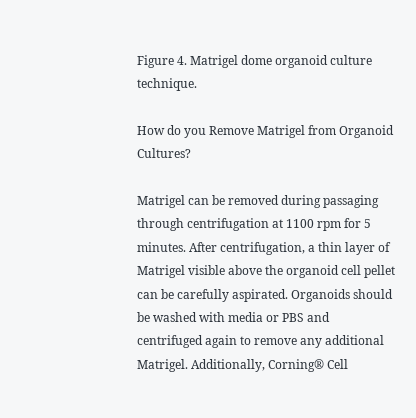Figure 4. Matrigel dome organoid culture technique.

How do you Remove Matrigel from Organoid Cultures?

Matrigel can be removed during passaging through centrifugation at 1100 rpm for 5 minutes. After centrifugation, a thin layer of Matrigel visible above the organoid cell pellet can be carefully aspirated. Organoids should be washed with media or PBS and centrifuged again to remove any additional Matrigel. Additionally, Corning® Cell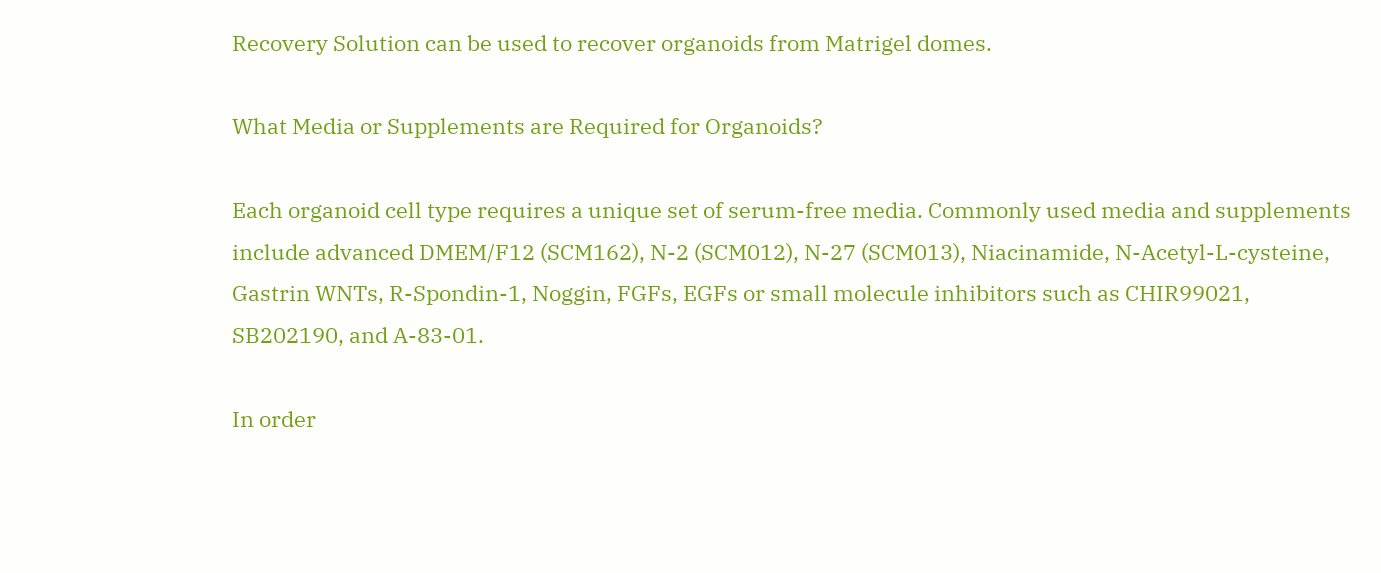Recovery Solution can be used to recover organoids from Matrigel domes.

What Media or Supplements are Required for Organoids?

Each organoid cell type requires a unique set of serum-free media. Commonly used media and supplements include advanced DMEM/F12 (SCM162), N-2 (SCM012), N-27 (SCM013), Niacinamide, N-Acetyl-L-cysteine, Gastrin WNTs, R-Spondin-1, Noggin, FGFs, EGFs or small molecule inhibitors such as CHIR99021, SB202190, and A-83-01.

In order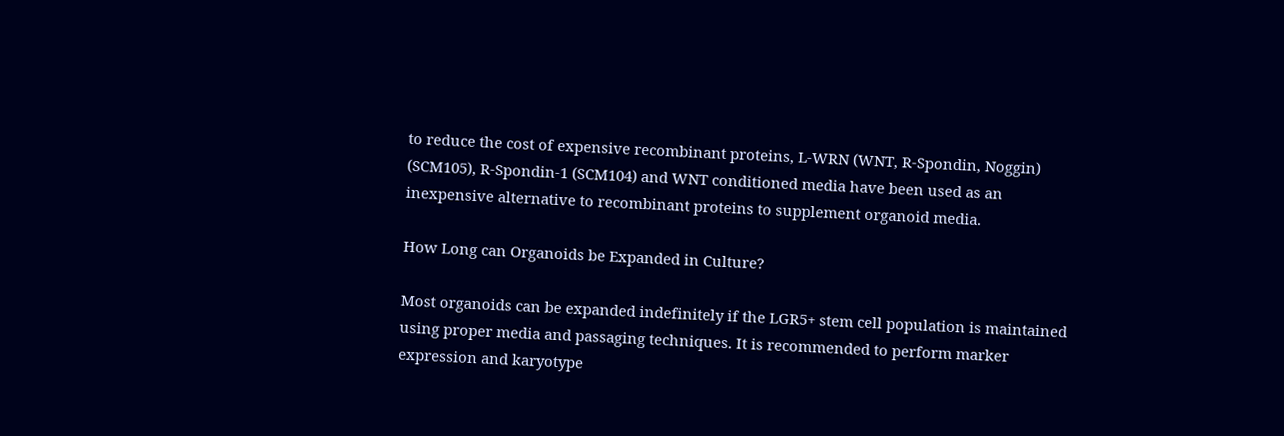to reduce the cost of expensive recombinant proteins, L-WRN (WNT, R-Spondin, Noggin) (SCM105), R-Spondin-1 (SCM104) and WNT conditioned media have been used as an inexpensive alternative to recombinant proteins to supplement organoid media.

How Long can Organoids be Expanded in Culture?

Most organoids can be expanded indefinitely if the LGR5+ stem cell population is maintained using proper media and passaging techniques. It is recommended to perform marker expression and karyotype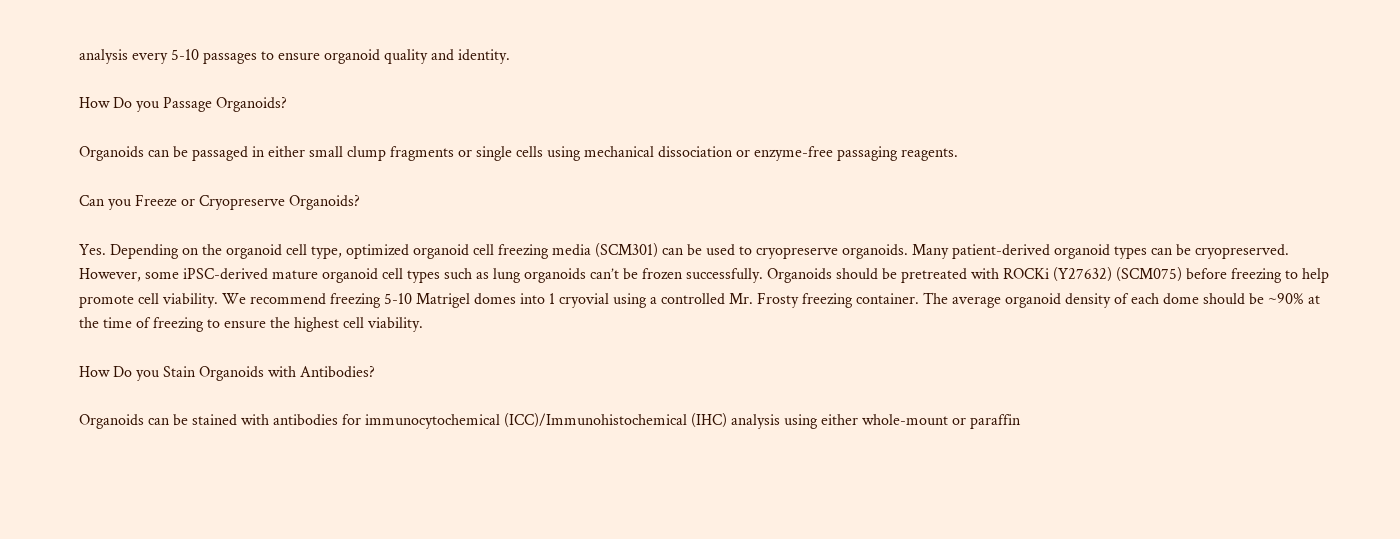analysis every 5-10 passages to ensure organoid quality and identity.

How Do you Passage Organoids?

Organoids can be passaged in either small clump fragments or single cells using mechanical dissociation or enzyme-free passaging reagents.

Can you Freeze or Cryopreserve Organoids?

Yes. Depending on the organoid cell type, optimized organoid cell freezing media (SCM301) can be used to cryopreserve organoids. Many patient-derived organoid types can be cryopreserved. However, some iPSC-derived mature organoid cell types such as lung organoids can’t be frozen successfully. Organoids should be pretreated with ROCKi (Y27632) (SCM075) before freezing to help promote cell viability. We recommend freezing 5-10 Matrigel domes into 1 cryovial using a controlled Mr. Frosty freezing container. The average organoid density of each dome should be ~90% at the time of freezing to ensure the highest cell viability.

How Do you Stain Organoids with Antibodies?

Organoids can be stained with antibodies for immunocytochemical (ICC)/Immunohistochemical (IHC) analysis using either whole-mount or paraffin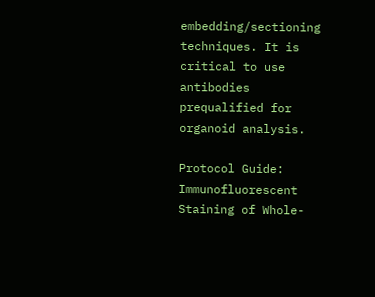embedding/sectioning techniques. It is critical to use antibodies prequalified for organoid analysis.

Protocol Guide: Immunofluorescent Staining of Whole-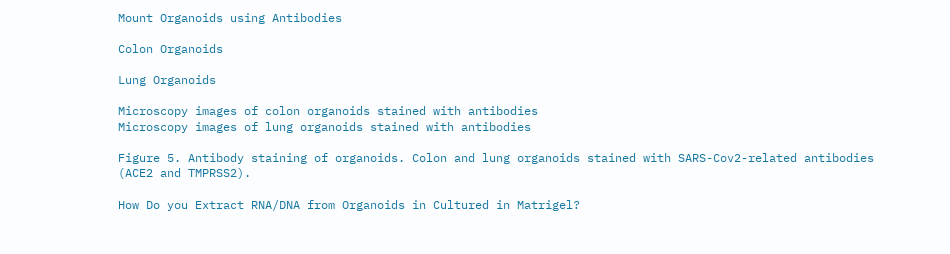Mount Organoids using Antibodies

Colon Organoids

Lung Organoids

Microscopy images of colon organoids stained with antibodies
Microscopy images of lung organoids stained with antibodies

Figure 5. Antibody staining of organoids. Colon and lung organoids stained with SARS-Cov2-related antibodies (ACE2 and TMPRSS2).

How Do you Extract RNA/DNA from Organoids in Cultured in Matrigel?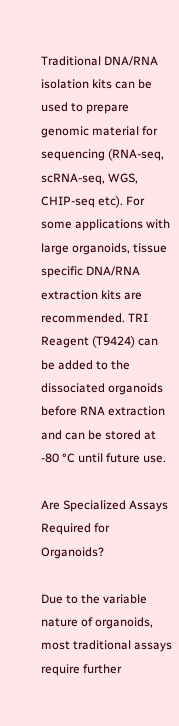Traditional DNA/RNA isolation kits can be used to prepare genomic material for sequencing (RNA-seq, scRNA-seq, WGS, CHIP-seq etc). For some applications with large organoids, tissue specific DNA/RNA extraction kits are recommended. TRI Reagent (T9424) can be added to the dissociated organoids before RNA extraction and can be stored at -80 °C until future use.

Are Specialized Assays Required for Organoids?

Due to the variable nature of organoids, most traditional assays require further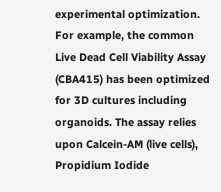experimental optimization. For example, the common Live Dead Cell Viability Assay (CBA415) has been optimized for 3D cultures including organoids. The assay relies upon Calcein-AM (live cells), Propidium Iodide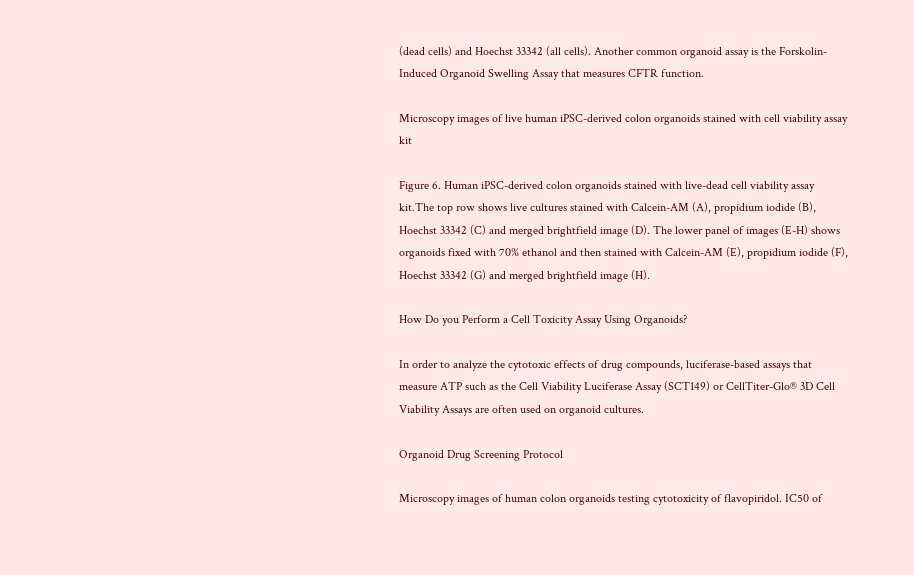(dead cells) and Hoechst 33342 (all cells). Another common organoid assay is the Forskolin-Induced Organoid Swelling Assay that measures CFTR function.

Microscopy images of live human iPSC-derived colon organoids stained with cell viability assay kit

Figure 6. Human iPSC-derived colon organoids stained with live-dead cell viability assay kit.The top row shows live cultures stained with Calcein-AM (A), propidium iodide (B), Hoechst 33342 (C) and merged brightfield image (D). The lower panel of images (E-H) shows organoids fixed with 70% ethanol and then stained with Calcein-AM (E), propidium iodide (F), Hoechst 33342 (G) and merged brightfield image (H).

How Do you Perform a Cell Toxicity Assay Using Organoids?

In order to analyze the cytotoxic effects of drug compounds, luciferase-based assays that measure ATP such as the Cell Viability Luciferase Assay (SCT149) or CellTiter-Glo® 3D Cell Viability Assays are often used on organoid cultures.

Organoid Drug Screening Protocol

Microscopy images of human colon organoids testing cytotoxicity of flavopiridol. IC50 of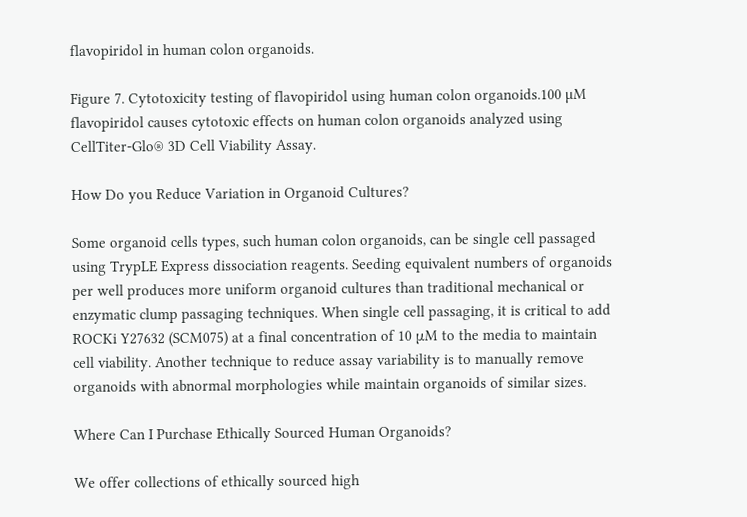flavopiridol in human colon organoids.

Figure 7. Cytotoxicity testing of flavopiridol using human colon organoids.100 µM flavopiridol causes cytotoxic effects on human colon organoids analyzed using CellTiter-Glo® 3D Cell Viability Assay.

How Do you Reduce Variation in Organoid Cultures?

Some organoid cells types, such human colon organoids, can be single cell passaged using TrypLE Express dissociation reagents. Seeding equivalent numbers of organoids per well produces more uniform organoid cultures than traditional mechanical or enzymatic clump passaging techniques. When single cell passaging, it is critical to add ROCKi Y27632 (SCM075) at a final concentration of 10 μM to the media to maintain cell viability. Another technique to reduce assay variability is to manually remove organoids with abnormal morphologies while maintain organoids of similar sizes.

Where Can I Purchase Ethically Sourced Human Organoids?

We offer collections of ethically sourced high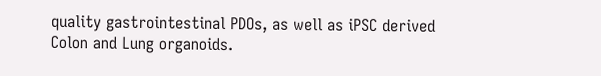quality gastrointestinal PDOs, as well as iPSC derived Colon and Lung organoids.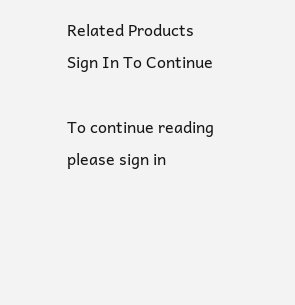Related Products
Sign In To Continue

To continue reading please sign in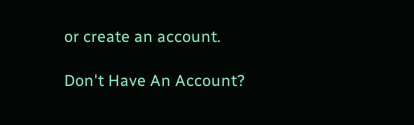or create an account.

Don't Have An Account?